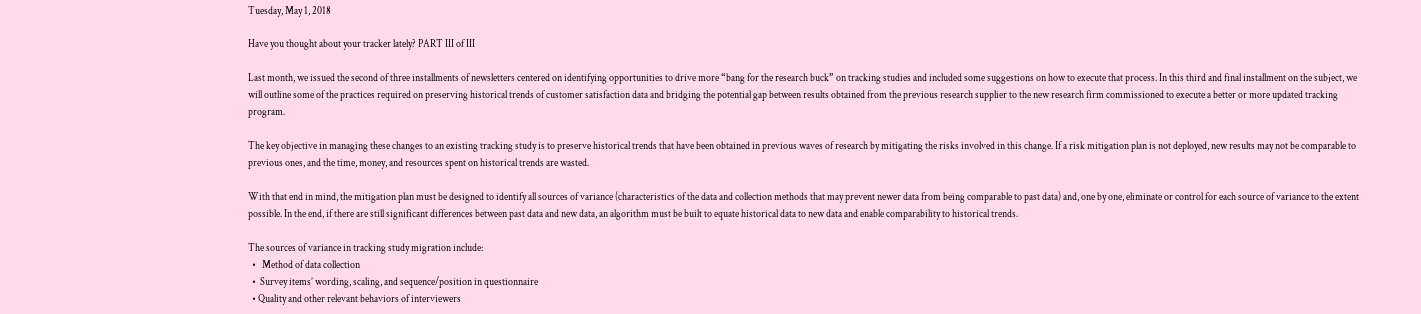Tuesday, May 1, 2018

Have you thought about your tracker lately? PART III of III

Last month, we issued the second of three installments of newsletters centered on identifying opportunities to drive more “bang for the research buck” on tracking studies and included some suggestions on how to execute that process. In this third and final installment on the subject, we will outline some of the practices required on preserving historical trends of customer satisfaction data and bridging the potential gap between results obtained from the previous research supplier to the new research firm commissioned to execute a better or more updated tracking program.

The key objective in managing these changes to an existing tracking study is to preserve historical trends that have been obtained in previous waves of research by mitigating the risks involved in this change. If a risk mitigation plan is not deployed, new results may not be comparable to previous ones, and the time, money, and resources spent on historical trends are wasted.

With that end in mind, the mitigation plan must be designed to identify all sources of variance (characteristics of the data and collection methods that may prevent newer data from being comparable to past data) and, one by one, eliminate or control for each source of variance to the extent possible. In the end, if there are still significant differences between past data and new data, an algorithm must be built to equate historical data to new data and enable comparability to historical trends.

The sources of variance in tracking study migration include:
  •   Method of data collection
  •  Survey items’ wording, scaling, and sequence/position in questionnaire
  • Quality and other relevant behaviors of interviewers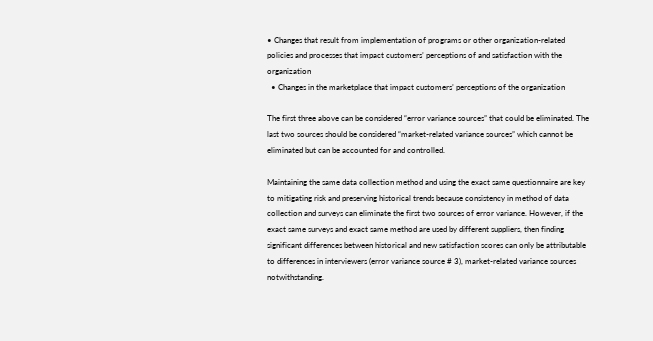• Changes that result from implementation of programs or other organization-related policies and processes that impact customers’ perceptions of and satisfaction with the organization
  • Changes in the marketplace that impact customers’ perceptions of the organization

The first three above can be considered “error variance sources” that could be eliminated. The last two sources should be considered “market-related variance sources” which cannot be eliminated but can be accounted for and controlled.

Maintaining the same data collection method and using the exact same questionnaire are key to mitigating risk and preserving historical trends because consistency in method of data collection and surveys can eliminate the first two sources of error variance. However, if the exact same surveys and exact same method are used by different suppliers, then finding significant differences between historical and new satisfaction scores can only be attributable to differences in interviewers (error variance source # 3), market-related variance sources notwithstanding.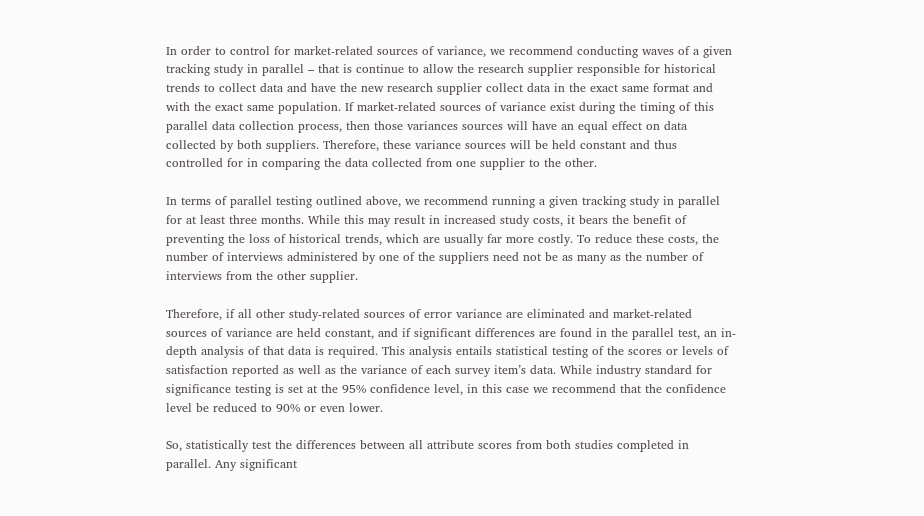In order to control for market-related sources of variance, we recommend conducting waves of a given tracking study in parallel – that is continue to allow the research supplier responsible for historical trends to collect data and have the new research supplier collect data in the exact same format and with the exact same population. If market-related sources of variance exist during the timing of this parallel data collection process, then those variances sources will have an equal effect on data collected by both suppliers. Therefore, these variance sources will be held constant and thus controlled for in comparing the data collected from one supplier to the other.

In terms of parallel testing outlined above, we recommend running a given tracking study in parallel for at least three months. While this may result in increased study costs, it bears the benefit of preventing the loss of historical trends, which are usually far more costly. To reduce these costs, the number of interviews administered by one of the suppliers need not be as many as the number of interviews from the other supplier.

Therefore, if all other study-related sources of error variance are eliminated and market-related sources of variance are held constant, and if significant differences are found in the parallel test, an in-depth analysis of that data is required. This analysis entails statistical testing of the scores or levels of satisfaction reported as well as the variance of each survey item’s data. While industry standard for significance testing is set at the 95% confidence level, in this case we recommend that the confidence level be reduced to 90% or even lower.

So, statistically test the differences between all attribute scores from both studies completed in parallel. Any significant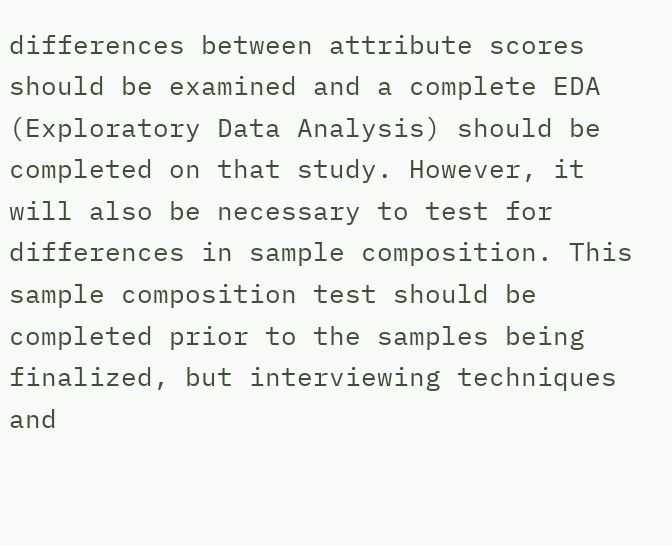differences between attribute scores should be examined and a complete EDA (Exploratory Data Analysis) should be completed on that study. However, it will also be necessary to test for differences in sample composition. This sample composition test should be completed prior to the samples being finalized, but interviewing techniques and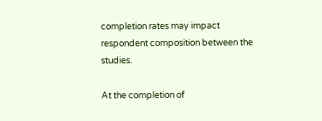completion rates may impact respondent composition between the studies.

At the completion of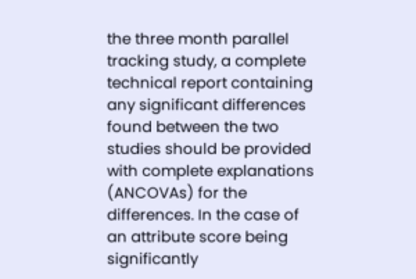the three month parallel tracking study, a complete technical report containing any significant differences found between the two studies should be provided with complete explanations (ANCOVAs) for the differences. In the case of an attribute score being significantly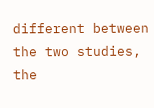different between the two studies, the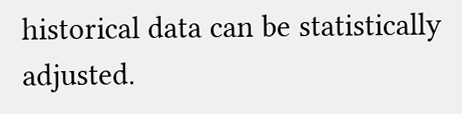historical data can be statistically adjusted.